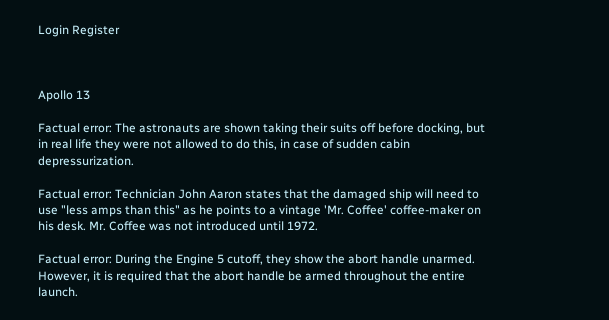Login Register



Apollo 13

Factual error: The astronauts are shown taking their suits off before docking, but in real life they were not allowed to do this, in case of sudden cabin depressurization.

Factual error: Technician John Aaron states that the damaged ship will need to use "less amps than this" as he points to a vintage 'Mr. Coffee' coffee-maker on his desk. Mr. Coffee was not introduced until 1972.

Factual error: During the Engine 5 cutoff, they show the abort handle unarmed. However, it is required that the abort handle be armed throughout the entire launch.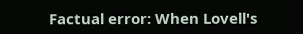Factual error: When Lovell's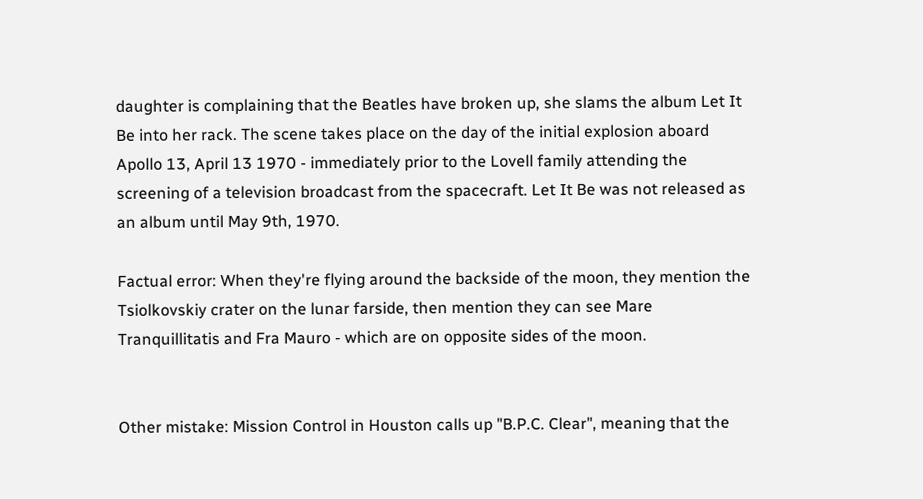daughter is complaining that the Beatles have broken up, she slams the album Let It Be into her rack. The scene takes place on the day of the initial explosion aboard Apollo 13, April 13 1970 - immediately prior to the Lovell family attending the screening of a television broadcast from the spacecraft. Let It Be was not released as an album until May 9th, 1970.

Factual error: When they're flying around the backside of the moon, they mention the Tsiolkovskiy crater on the lunar farside, then mention they can see Mare Tranquillitatis and Fra Mauro - which are on opposite sides of the moon.


Other mistake: Mission Control in Houston calls up "B.P.C. Clear", meaning that the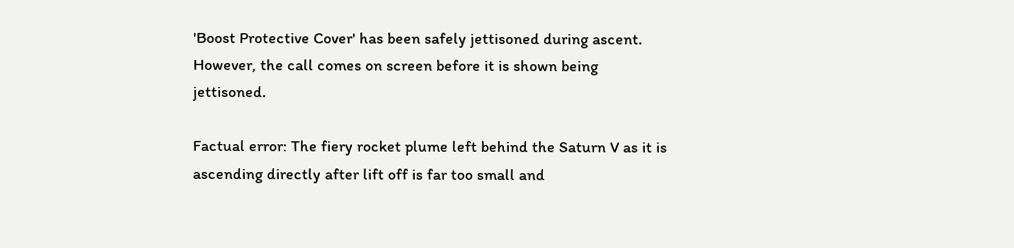'Boost Protective Cover' has been safely jettisoned during ascent. However, the call comes on screen before it is shown being jettisoned.

Factual error: The fiery rocket plume left behind the Saturn V as it is ascending directly after lift off is far too small and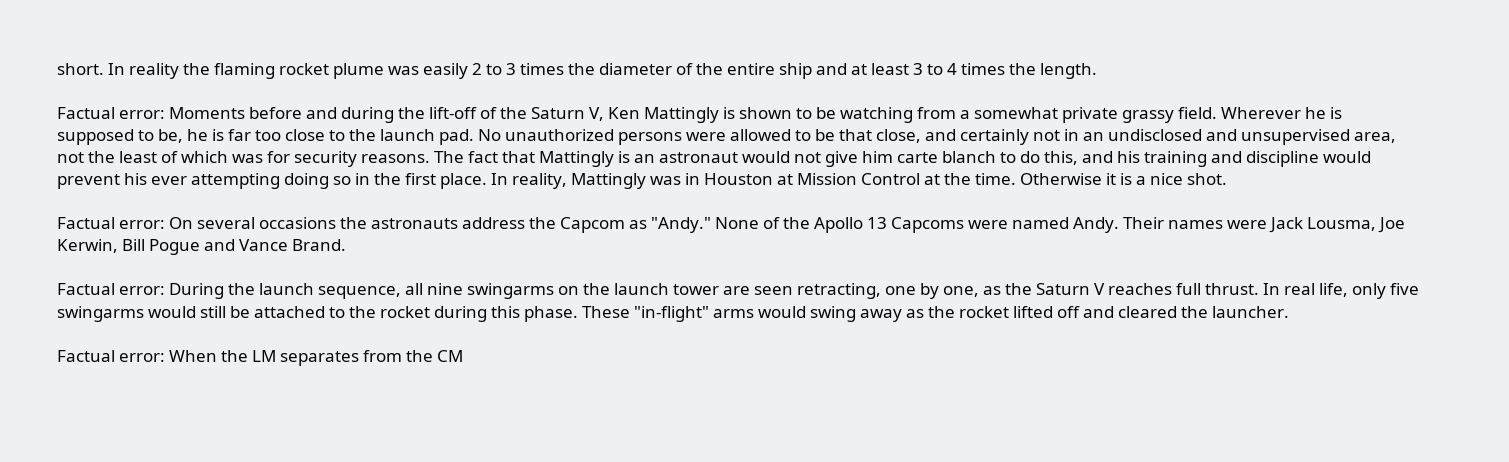short. In reality the flaming rocket plume was easily 2 to 3 times the diameter of the entire ship and at least 3 to 4 times the length.

Factual error: Moments before and during the lift-off of the Saturn V, Ken Mattingly is shown to be watching from a somewhat private grassy field. Wherever he is supposed to be, he is far too close to the launch pad. No unauthorized persons were allowed to be that close, and certainly not in an undisclosed and unsupervised area, not the least of which was for security reasons. The fact that Mattingly is an astronaut would not give him carte blanch to do this, and his training and discipline would prevent his ever attempting doing so in the first place. In reality, Mattingly was in Houston at Mission Control at the time. Otherwise it is a nice shot.

Factual error: On several occasions the astronauts address the Capcom as "Andy." None of the Apollo 13 Capcoms were named Andy. Their names were Jack Lousma, Joe Kerwin, Bill Pogue and Vance Brand.

Factual error: During the launch sequence, all nine swingarms on the launch tower are seen retracting, one by one, as the Saturn V reaches full thrust. In real life, only five swingarms would still be attached to the rocket during this phase. These "in-flight" arms would swing away as the rocket lifted off and cleared the launcher.

Factual error: When the LM separates from the CM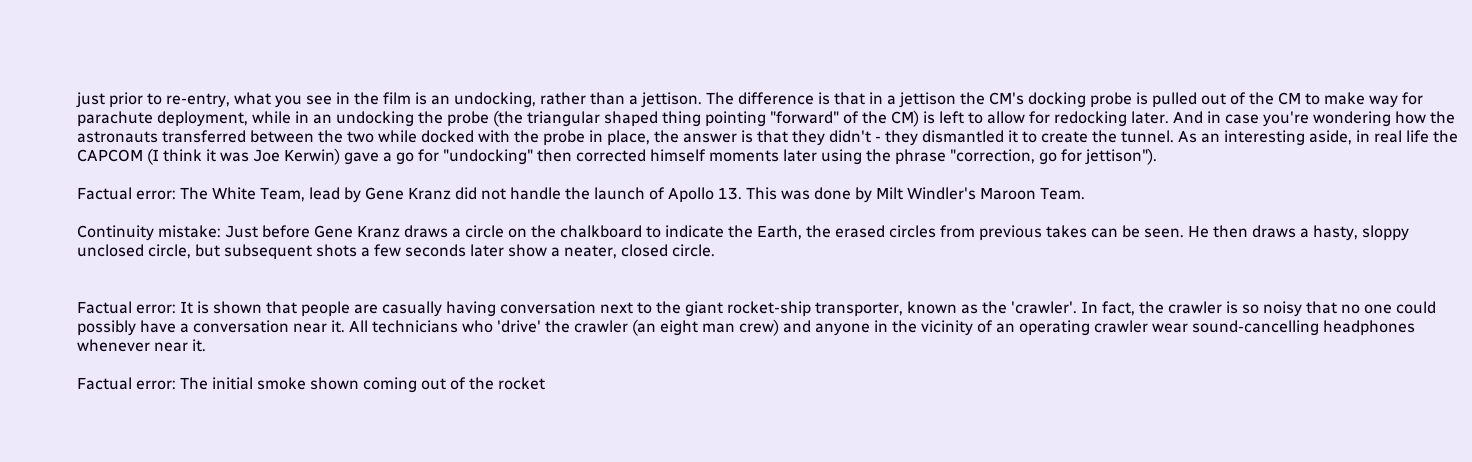just prior to re-entry, what you see in the film is an undocking, rather than a jettison. The difference is that in a jettison the CM's docking probe is pulled out of the CM to make way for parachute deployment, while in an undocking the probe (the triangular shaped thing pointing "forward" of the CM) is left to allow for redocking later. And in case you're wondering how the astronauts transferred between the two while docked with the probe in place, the answer is that they didn't - they dismantled it to create the tunnel. As an interesting aside, in real life the CAPCOM (I think it was Joe Kerwin) gave a go for "undocking" then corrected himself moments later using the phrase "correction, go for jettison").

Factual error: The White Team, lead by Gene Kranz did not handle the launch of Apollo 13. This was done by Milt Windler's Maroon Team.

Continuity mistake: Just before Gene Kranz draws a circle on the chalkboard to indicate the Earth, the erased circles from previous takes can be seen. He then draws a hasty, sloppy unclosed circle, but subsequent shots a few seconds later show a neater, closed circle.


Factual error: It is shown that people are casually having conversation next to the giant rocket-ship transporter, known as the 'crawler'. In fact, the crawler is so noisy that no one could possibly have a conversation near it. All technicians who 'drive' the crawler (an eight man crew) and anyone in the vicinity of an operating crawler wear sound-cancelling headphones whenever near it.

Factual error: The initial smoke shown coming out of the rocket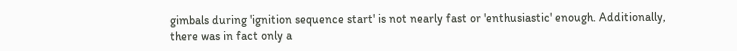gimbals during 'ignition sequence start' is not nearly fast or 'enthusiastic' enough. Additionally, there was in fact only a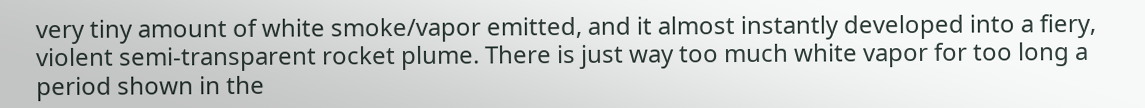very tiny amount of white smoke/vapor emitted, and it almost instantly developed into a fiery, violent semi-transparent rocket plume. There is just way too much white vapor for too long a period shown in the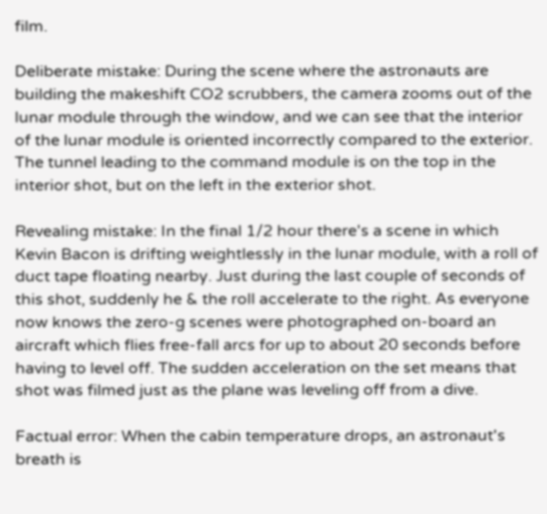film.

Deliberate mistake: During the scene where the astronauts are building the makeshift CO2 scrubbers, the camera zooms out of the lunar module through the window, and we can see that the interior of the lunar module is oriented incorrectly compared to the exterior. The tunnel leading to the command module is on the top in the interior shot, but on the left in the exterior shot.

Revealing mistake: In the final 1/2 hour there's a scene in which Kevin Bacon is drifting weightlessly in the lunar module, with a roll of duct tape floating nearby. Just during the last couple of seconds of this shot, suddenly he & the roll accelerate to the right. As everyone now knows the zero-g scenes were photographed on-board an aircraft which flies free-fall arcs for up to about 20 seconds before having to level off. The sudden acceleration on the set means that shot was filmed just as the plane was leveling off from a dive.

Factual error: When the cabin temperature drops, an astronaut's breath is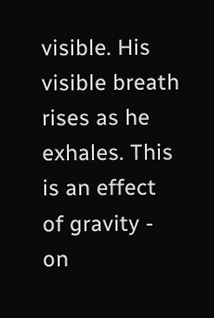visible. His visible breath rises as he exhales. This is an effect of gravity - on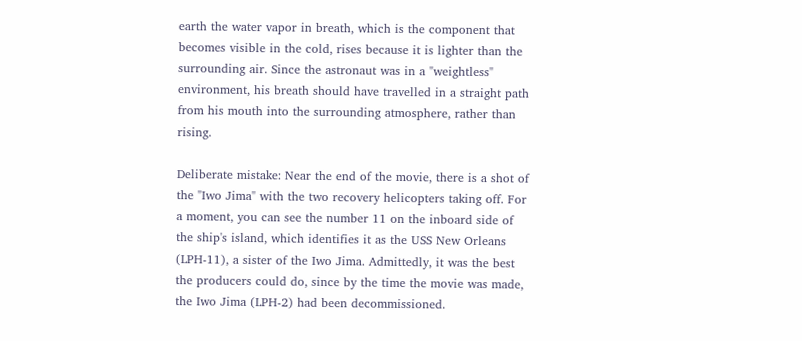earth the water vapor in breath, which is the component that becomes visible in the cold, rises because it is lighter than the surrounding air. Since the astronaut was in a "weightless" environment, his breath should have travelled in a straight path from his mouth into the surrounding atmosphere, rather than rising.

Deliberate mistake: Near the end of the movie, there is a shot of the "Iwo Jima" with the two recovery helicopters taking off. For a moment, you can see the number 11 on the inboard side of the ship's island, which identifies it as the USS New Orleans (LPH-11), a sister of the Iwo Jima. Admittedly, it was the best the producers could do, since by the time the movie was made, the Iwo Jima (LPH-2) had been decommissioned.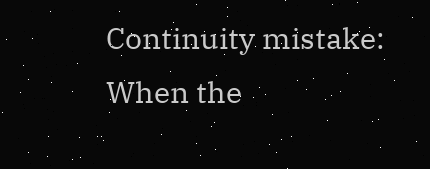Continuity mistake: When the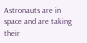Astronauts are in space and are taking their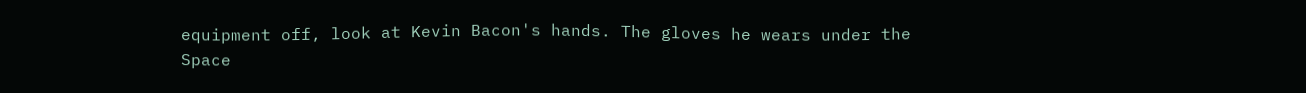equipment off, look at Kevin Bacon's hands. The gloves he wears under the Space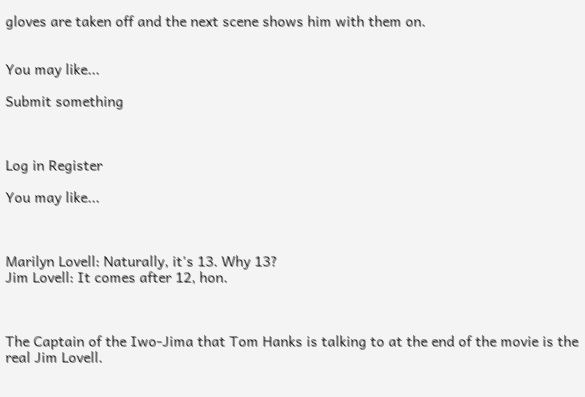gloves are taken off and the next scene shows him with them on.


You may like...

Submit something



Log in Register

You may like...



Marilyn Lovell: Naturally, it's 13. Why 13?
Jim Lovell: It comes after 12, hon.



The Captain of the Iwo-Jima that Tom Hanks is talking to at the end of the movie is the real Jim Lovell.